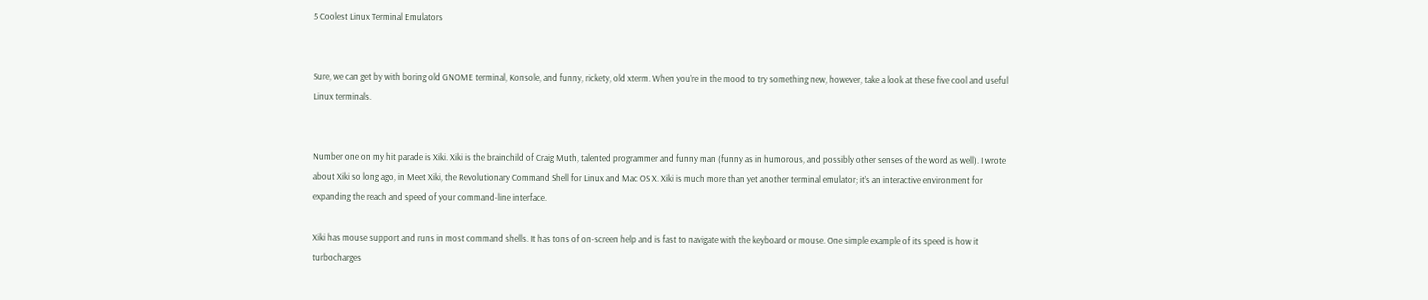5 Coolest Linux Terminal Emulators


Sure, we can get by with boring old GNOME terminal, Konsole, and funny, rickety, old xterm. When you’re in the mood to try something new, however, take a look at these five cool and useful Linux terminals.


Number one on my hit parade is Xiki. Xiki is the brainchild of Craig Muth, talented programmer and funny man (funny as in humorous, and possibly other senses of the word as well). I wrote about Xiki so long ago, in Meet Xiki, the Revolutionary Command Shell for Linux and Mac OS X. Xiki is much more than yet another terminal emulator; it’s an interactive environment for expanding the reach and speed of your command-line interface.

Xiki has mouse support and runs in most command shells. It has tons of on-screen help and is fast to navigate with the keyboard or mouse. One simple example of its speed is how it turbocharges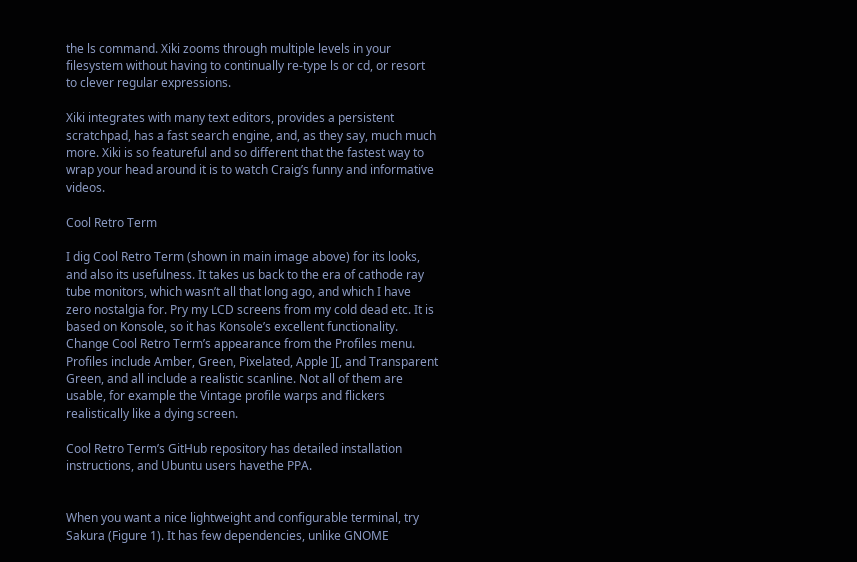the ls command. Xiki zooms through multiple levels in your filesystem without having to continually re-type ls or cd, or resort to clever regular expressions.

Xiki integrates with many text editors, provides a persistent scratchpad, has a fast search engine, and, as they say, much much more. Xiki is so featureful and so different that the fastest way to wrap your head around it is to watch Craig’s funny and informative videos.

Cool Retro Term

I dig Cool Retro Term (shown in main image above) for its looks, and also its usefulness. It takes us back to the era of cathode ray tube monitors, which wasn’t all that long ago, and which I have zero nostalgia for. Pry my LCD screens from my cold dead etc. It is based on Konsole, so it has Konsole’s excellent functionality. Change Cool Retro Term’s appearance from the Profiles menu. Profiles include Amber, Green, Pixelated, Apple ][, and Transparent Green, and all include a realistic scanline. Not all of them are usable, for example the Vintage profile warps and flickers realistically like a dying screen.

Cool Retro Term’s GitHub repository has detailed installation instructions, and Ubuntu users havethe PPA.


When you want a nice lightweight and configurable terminal, try Sakura (Figure 1). It has few dependencies, unlike GNOME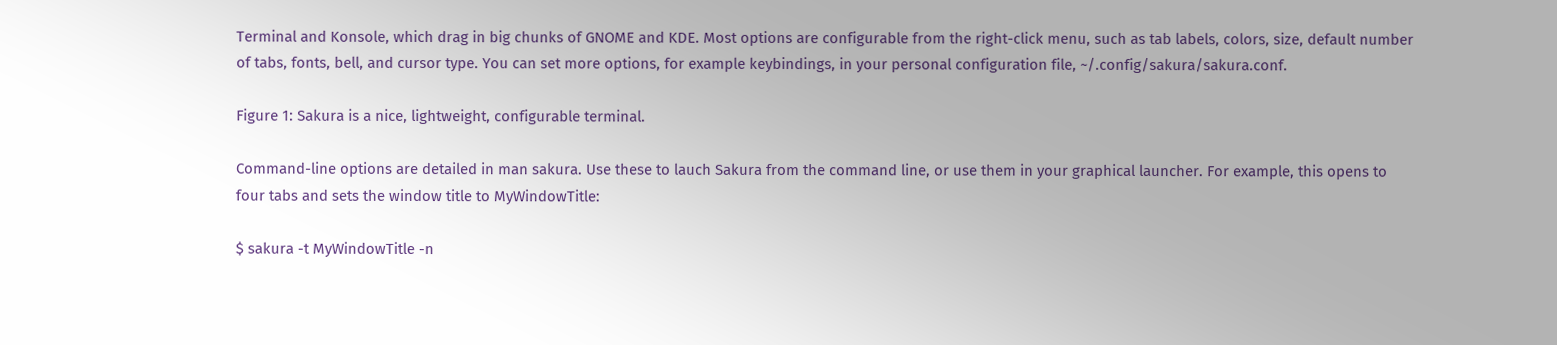Terminal and Konsole, which drag in big chunks of GNOME and KDE. Most options are configurable from the right-click menu, such as tab labels, colors, size, default number of tabs, fonts, bell, and cursor type. You can set more options, for example keybindings, in your personal configuration file, ~/.config/sakura/sakura.conf.

Figure 1: Sakura is a nice, lightweight, configurable terminal.

Command-line options are detailed in man sakura. Use these to lauch Sakura from the command line, or use them in your graphical launcher. For example, this opens to four tabs and sets the window title to MyWindowTitle:

$ sakura -t MyWindowTitle -n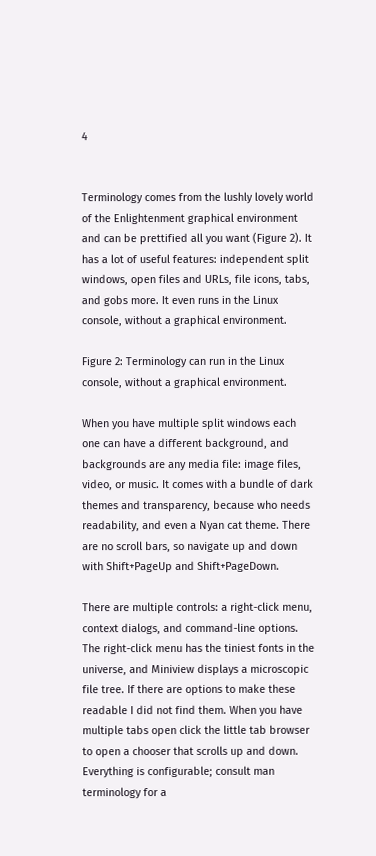4


Terminology comes from the lushly lovely world of the Enlightenment graphical environment and can be prettified all you want (Figure 2). It has a lot of useful features: independent split windows, open files and URLs, file icons, tabs, and gobs more. It even runs in the Linux console, without a graphical environment.

Figure 2: Terminology can run in the Linux console, without a graphical environment.

When you have multiple split windows each one can have a different background, and backgrounds are any media file: image files, video, or music. It comes with a bundle of dark themes and transparency, because who needs readability, and even a Nyan cat theme. There are no scroll bars, so navigate up and down with Shift+PageUp and Shift+PageDown.

There are multiple controls: a right-click menu, context dialogs, and command-line options. The right-click menu has the tiniest fonts in the universe, and Miniview displays a microscopic file tree. If there are options to make these readable I did not find them. When you have multiple tabs open click the little tab browser to open a chooser that scrolls up and down. Everything is configurable; consult man terminology for a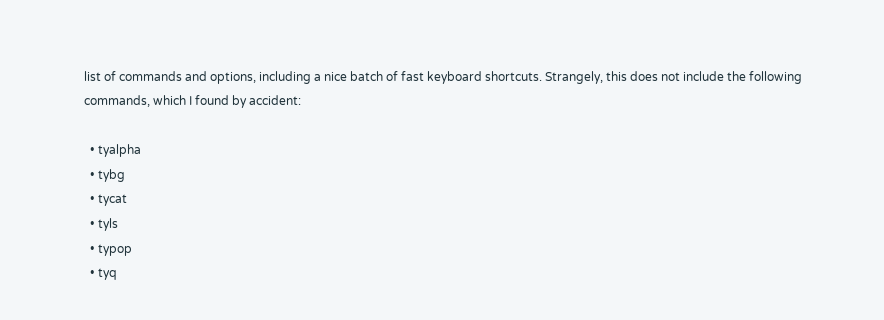list of commands and options, including a nice batch of fast keyboard shortcuts. Strangely, this does not include the following commands, which I found by accident:

  • tyalpha
  • tybg
  • tycat
  • tyls
  • typop
  • tyq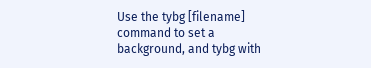Use the tybg [filename] command to set a background, and tybg with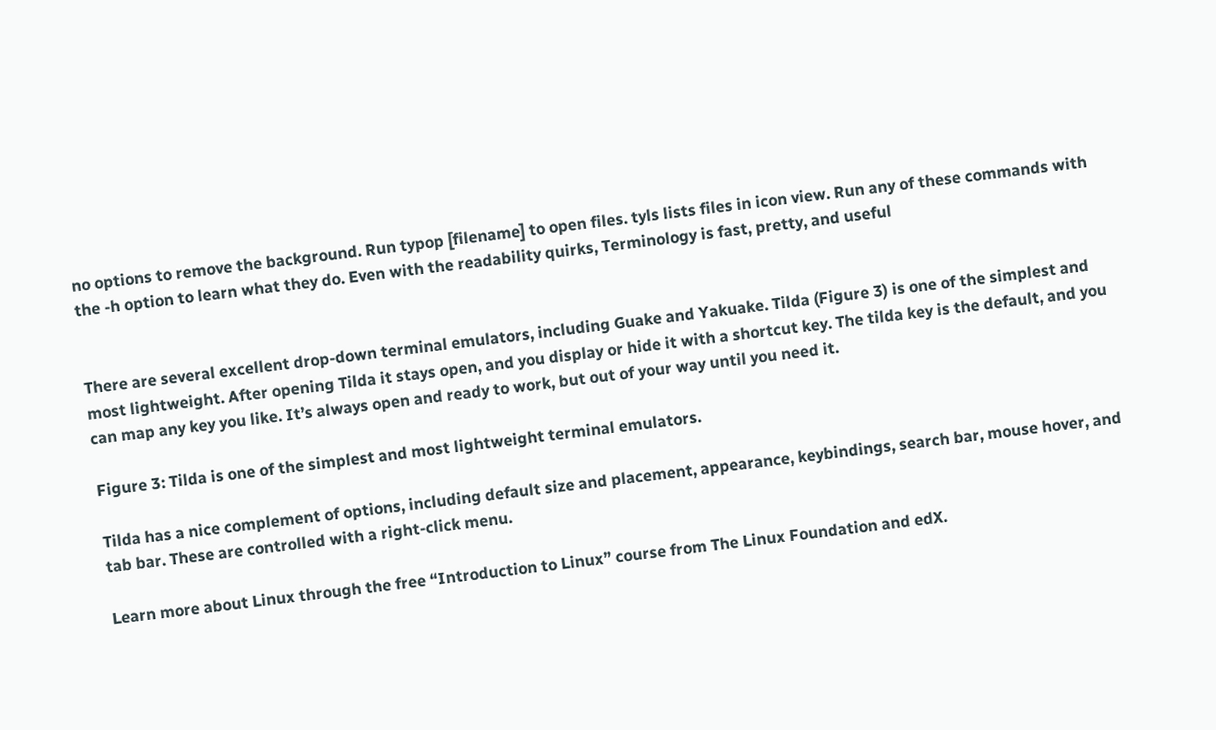no options to remove the background. Run typop [filename] to open files. tyls lists files in icon view. Run any of these commands with the -h option to learn what they do. Even with the readability quirks, Terminology is fast, pretty, and useful


There are several excellent drop-down terminal emulators, including Guake and Yakuake. Tilda (Figure 3) is one of the simplest and most lightweight. After opening Tilda it stays open, and you display or hide it with a shortcut key. The tilda key is the default, and you can map any key you like. It’s always open and ready to work, but out of your way until you need it.

Figure 3: Tilda is one of the simplest and most lightweight terminal emulators.

Tilda has a nice complement of options, including default size and placement, appearance, keybindings, search bar, mouse hover, and tab bar. These are controlled with a right-click menu.

Learn more about Linux through the free “Introduction to Linux” course from The Linux Foundation and edX.